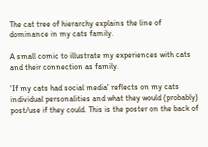The cat tree of hierarchy explains the line of dominance in my cats family.

A small comic to illustrate my experiences with cats and their connection as family.

'If my cats had social media' reflects on my cats individual personalities and what they would (probably) post/use if they could. This is the poster on the back of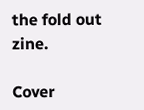the fold out zine.

Cover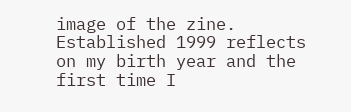image of the zine. Established 1999 reflects on my birth year and the first time I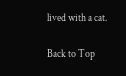lived with a cat.

Back to Top